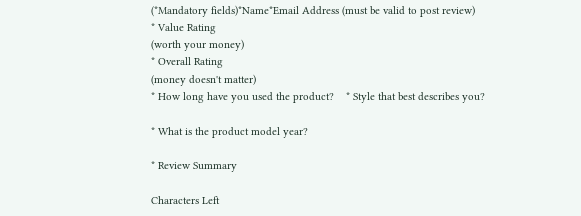(*Mandatory fields)*Name*Email Address (must be valid to post review)
* Value Rating
(worth your money)
* Overall Rating
(money doesn't matter)
* How long have you used the product?    * Style that best describes you?

* What is the product model year?

* Review Summary

Characters Left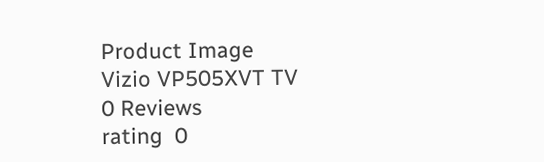Product Image
Vizio VP505XVT TV
0 Reviews
rating  0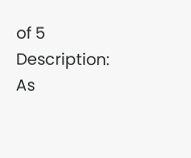of 5
Description: As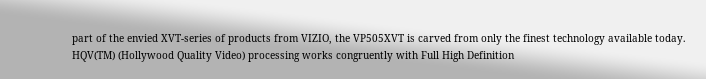part of the envied XVT-series of products from VIZIO, the VP505XVT is carved from only the finest technology available today. HQV(TM) (Hollywood Quality Video) processing works congruently with Full High Definition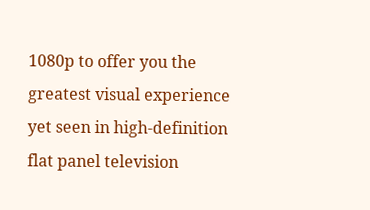1080p to offer you the greatest visual experience yet seen in high-definition flat panel television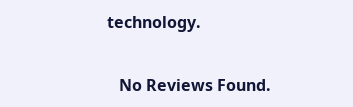technology.


   No Reviews Found.